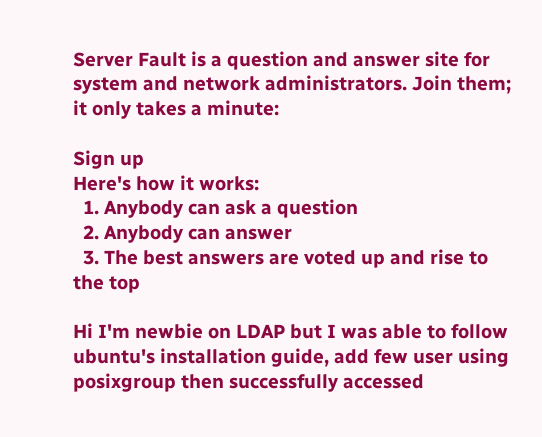Server Fault is a question and answer site for system and network administrators. Join them; it only takes a minute:

Sign up
Here's how it works:
  1. Anybody can ask a question
  2. Anybody can answer
  3. The best answers are voted up and rise to the top

Hi I'm newbie on LDAP but I was able to follow ubuntu's installation guide, add few user using posixgroup then successfully accessed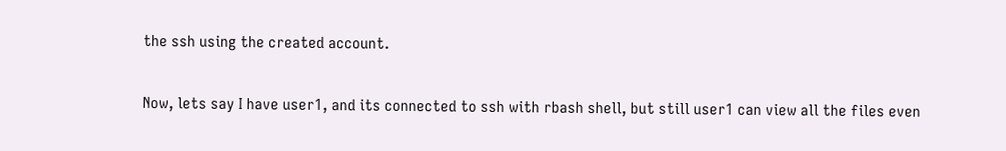the ssh using the created account.

Now, lets say I have user1, and its connected to ssh with rbash shell, but still user1 can view all the files even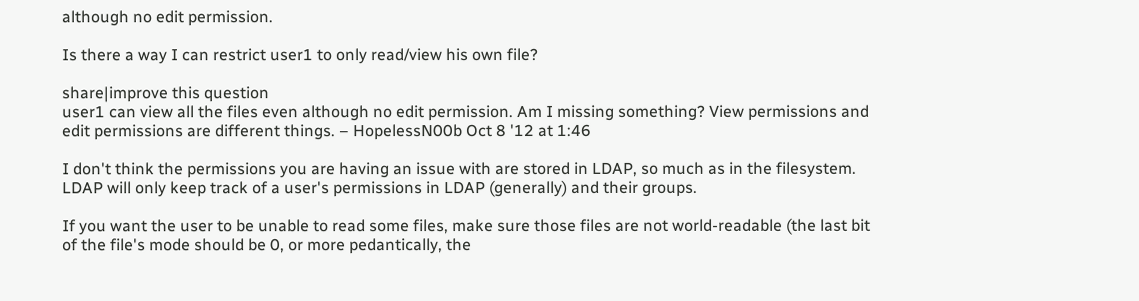although no edit permission.

Is there a way I can restrict user1 to only read/view his own file?

share|improve this question
user1 can view all the files even although no edit permission. Am I missing something? View permissions and edit permissions are different things. – HopelessN00b Oct 8 '12 at 1:46

I don't think the permissions you are having an issue with are stored in LDAP, so much as in the filesystem. LDAP will only keep track of a user's permissions in LDAP (generally) and their groups.

If you want the user to be unable to read some files, make sure those files are not world-readable (the last bit of the file's mode should be 0, or more pedantically, the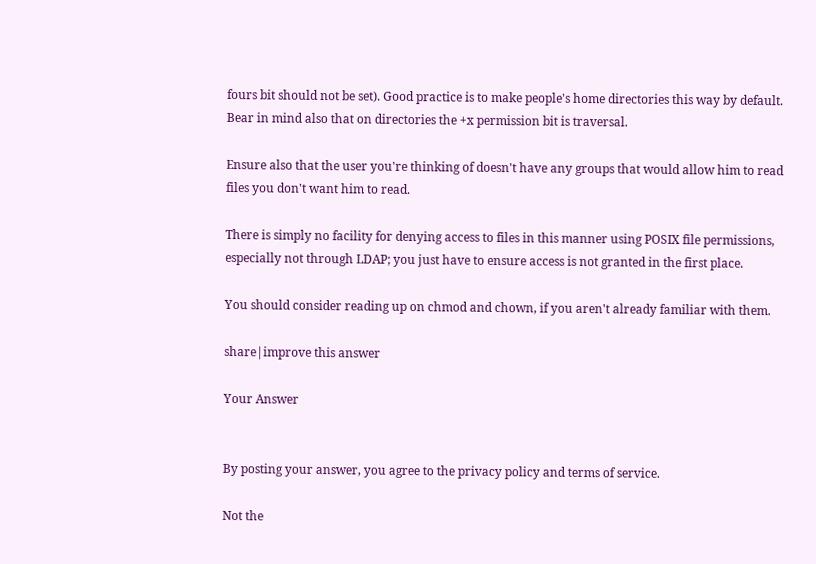fours bit should not be set). Good practice is to make people's home directories this way by default. Bear in mind also that on directories the +x permission bit is traversal.

Ensure also that the user you're thinking of doesn't have any groups that would allow him to read files you don't want him to read.

There is simply no facility for denying access to files in this manner using POSIX file permissions, especially not through LDAP; you just have to ensure access is not granted in the first place.

You should consider reading up on chmod and chown, if you aren't already familiar with them.

share|improve this answer

Your Answer


By posting your answer, you agree to the privacy policy and terms of service.

Not the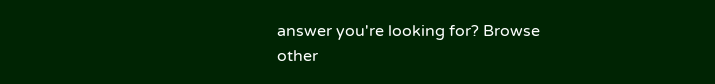answer you're looking for? Browse other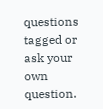questions tagged or ask your own question.